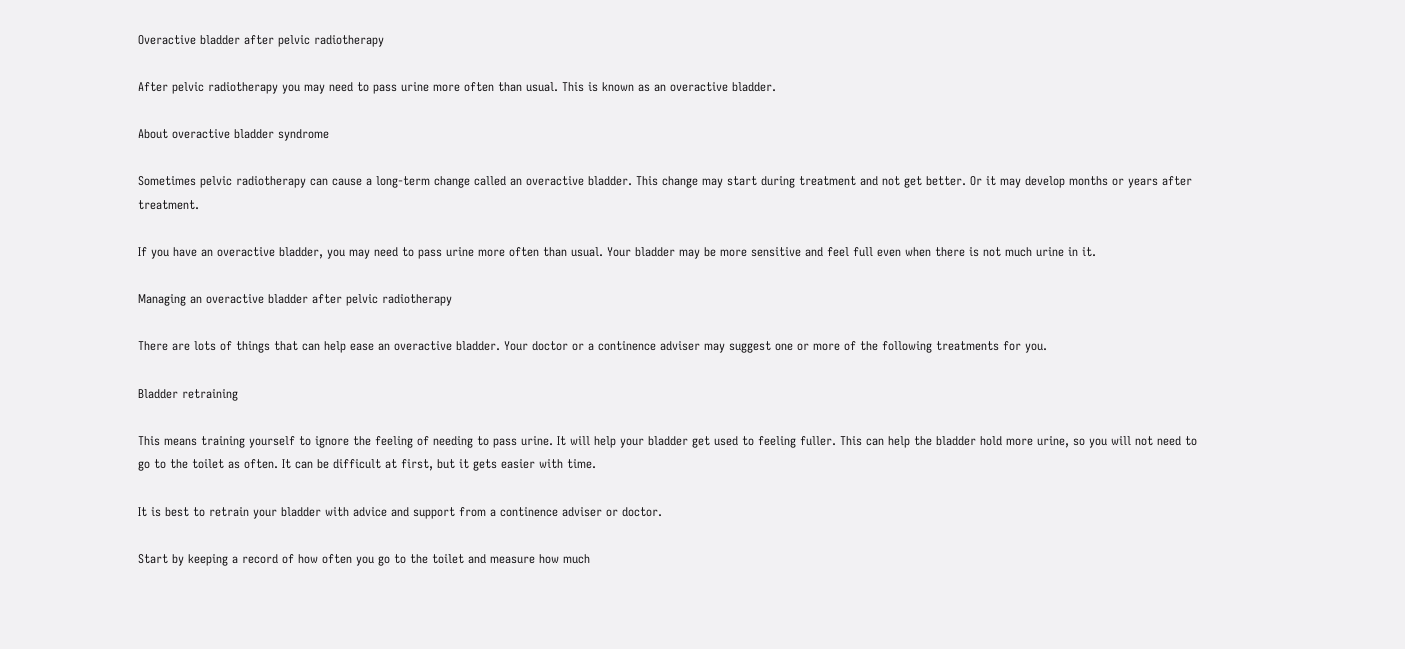Overactive bladder after pelvic radiotherapy

After pelvic radiotherapy you may need to pass urine more often than usual. This is known as an overactive bladder.

About overactive bladder syndrome

Sometimes pelvic radiotherapy can cause a long-term change called an overactive bladder. This change may start during treatment and not get better. Or it may develop months or years after treatment.

If you have an overactive bladder, you may need to pass urine more often than usual. Your bladder may be more sensitive and feel full even when there is not much urine in it.

Managing an overactive bladder after pelvic radiotherapy

There are lots of things that can help ease an overactive bladder. Your doctor or a continence adviser may suggest one or more of the following treatments for you.

Bladder retraining

This means training yourself to ignore the feeling of needing to pass urine. It will help your bladder get used to feeling fuller. This can help the bladder hold more urine, so you will not need to go to the toilet as often. It can be difficult at first, but it gets easier with time.

It is best to retrain your bladder with advice and support from a continence adviser or doctor.

Start by keeping a record of how often you go to the toilet and measure how much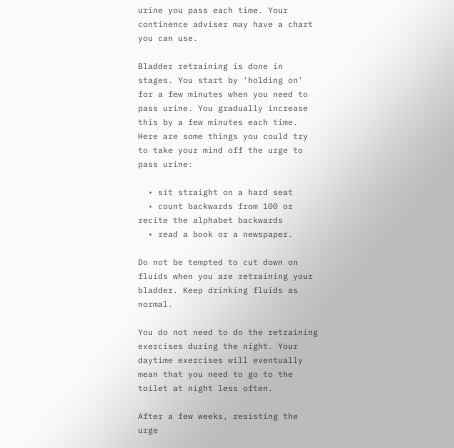urine you pass each time. Your continence adviser may have a chart you can use.

Bladder retraining is done in stages. You start by ‘holding on’ for a few minutes when you need to pass urine. You gradually increase this by a few minutes each time. Here are some things you could try to take your mind off the urge to pass urine:

  • sit straight on a hard seat
  • count backwards from 100 or recite the alphabet backwards
  • read a book or a newspaper.

Do not be tempted to cut down on fluids when you are retraining your bladder. Keep drinking fluids as normal.

You do not need to do the retraining exercises during the night. Your daytime exercises will eventually mean that you need to go to the toilet at night less often.

After a few weeks, resisting the urge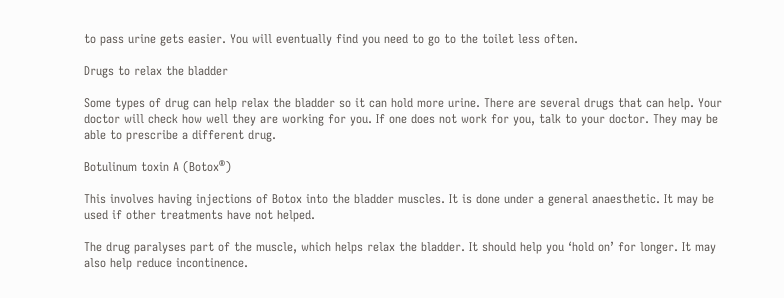to pass urine gets easier. You will eventually find you need to go to the toilet less often.

Drugs to relax the bladder

Some types of drug can help relax the bladder so it can hold more urine. There are several drugs that can help. Your doctor will check how well they are working for you. If one does not work for you, talk to your doctor. They may be able to prescribe a different drug.

Botulinum toxin A (Botox®)

This involves having injections of Botox into the bladder muscles. It is done under a general anaesthetic. It may be used if other treatments have not helped.

The drug paralyses part of the muscle, which helps relax the bladder. It should help you ‘hold on’ for longer. It may also help reduce incontinence.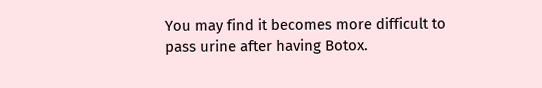You may find it becomes more difficult to pass urine after having Botox.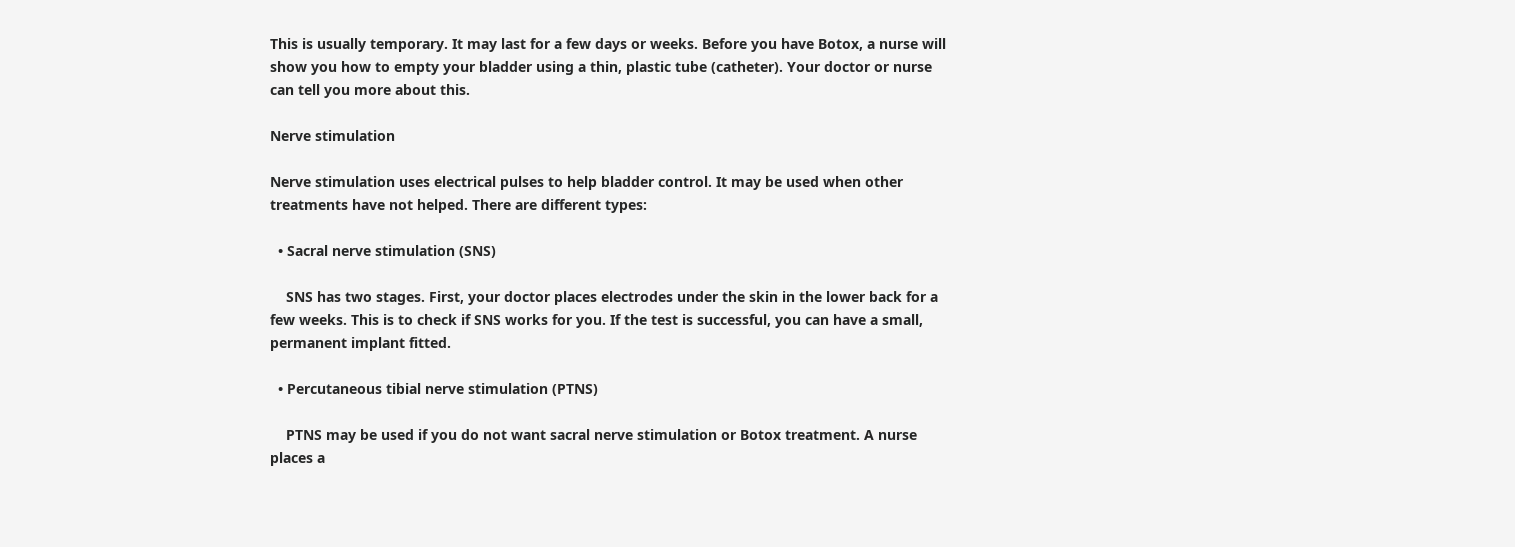This is usually temporary. It may last for a few days or weeks. Before you have Botox, a nurse will show you how to empty your bladder using a thin, plastic tube (catheter). Your doctor or nurse can tell you more about this.

Nerve stimulation

Nerve stimulation uses electrical pulses to help bladder control. It may be used when other treatments have not helped. There are different types:

  • Sacral nerve stimulation (SNS)

    SNS has two stages. First, your doctor places electrodes under the skin in the lower back for a few weeks. This is to check if SNS works for you. If the test is successful, you can have a small, permanent implant fitted.

  • Percutaneous tibial nerve stimulation (PTNS)

    PTNS may be used if you do not want sacral nerve stimulation or Botox treatment. A nurse places a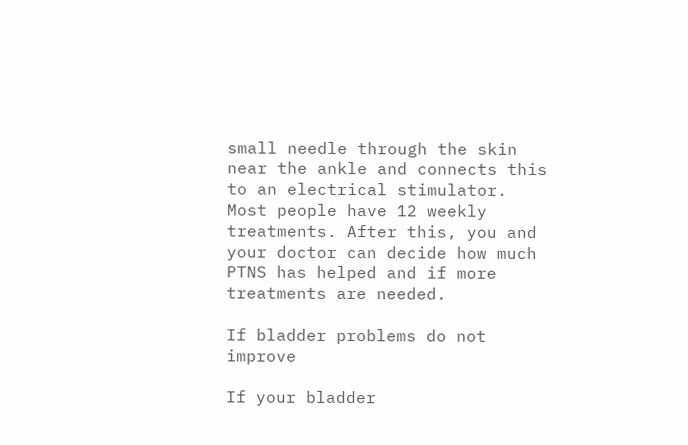small needle through the skin near the ankle and connects this to an electrical stimulator. Most people have 12 weekly treatments. After this, you and your doctor can decide how much PTNS has helped and if more treatments are needed.

If bladder problems do not improve

If your bladder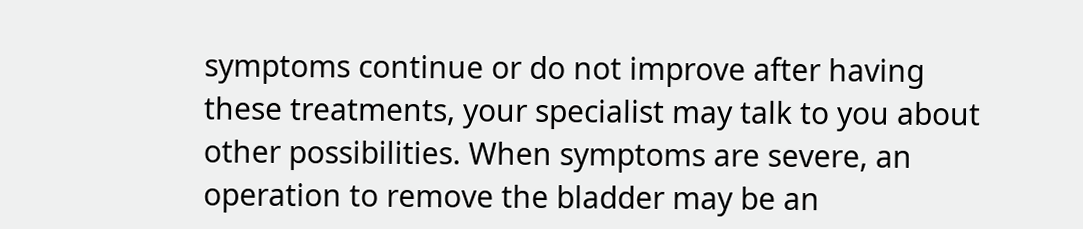symptoms continue or do not improve after having these treatments, your specialist may talk to you about other possibilities. When symptoms are severe, an operation to remove the bladder may be an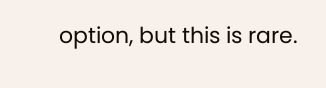option, but this is rare.